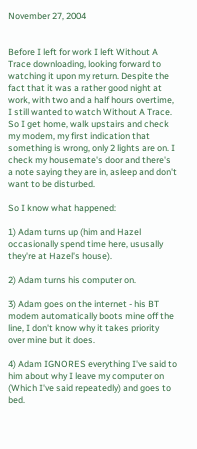November 27, 2004


Before I left for work I left Without A Trace downloading, looking forward to watching it upon my return. Despite the fact that it was a rather good night at work, with two and a half hours overtime, I still wanted to watch Without A Trace. So I get home, walk upstairs and check my modem, my first indication that something is wrong, only 2 lights are on. I check my housemate's door and there's a note saying they are in, asleep and don't want to be disturbed.

So I know what happened:

1) Adam turns up (him and Hazel occasionally spend time here, ususally they're at Hazel's house).

2) Adam turns his computer on.

3) Adam goes on the internet - his BT modem automatically boots mine off the line, I don't know why it takes priority over mine but it does.

4) Adam IGNORES everything I've said to him about why I leave my computer on (Which I've said repeatedly) and goes to bed.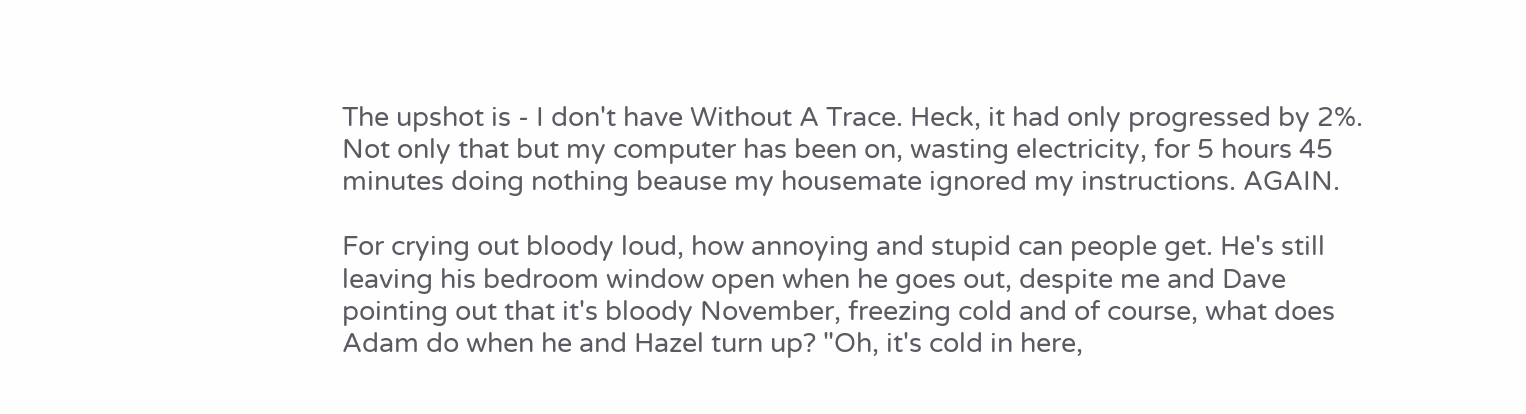The upshot is - I don't have Without A Trace. Heck, it had only progressed by 2%. Not only that but my computer has been on, wasting electricity, for 5 hours 45 minutes doing nothing beause my housemate ignored my instructions. AGAIN.

For crying out bloody loud, how annoying and stupid can people get. He's still leaving his bedroom window open when he goes out, despite me and Dave pointing out that it's bloody November, freezing cold and of course, what does Adam do when he and Hazel turn up? "Oh, it's cold in here,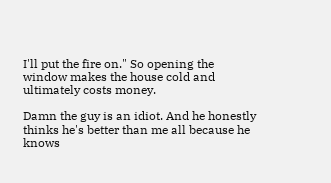I'll put the fire on." So opening the window makes the house cold and ultimately costs money.

Damn the guy is an idiot. And he honestly thinks he's better than me all because he knows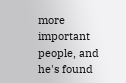more important people, and he's found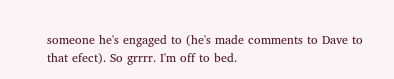someone he's engaged to (he's made comments to Dave to that efect). So grrrr. I'm off to bed.